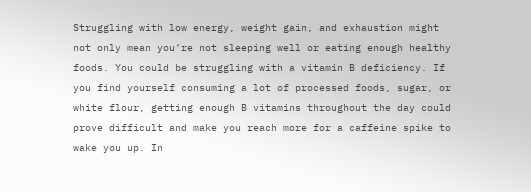Struggling with low energy, weight gain, and exhaustion might not only mean you’re not sleeping well or eating enough healthy foods. You could be struggling with a vitamin B deficiency. If you find yourself consuming a lot of processed foods, sugar, or white flour, getting enough B vitamins throughout the day could prove difficult and make you reach more for a caffeine spike to wake you up. In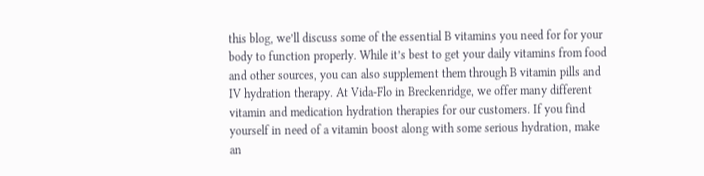this blog, we’ll discuss some of the essential B vitamins you need for for your body to function properly. While it’s best to get your daily vitamins from food and other sources, you can also supplement them through B vitamin pills and IV hydration therapy. At Vida-Flo in Breckenridge, we offer many different vitamin and medication hydration therapies for our customers. If you find yourself in need of a vitamin boost along with some serious hydration, make an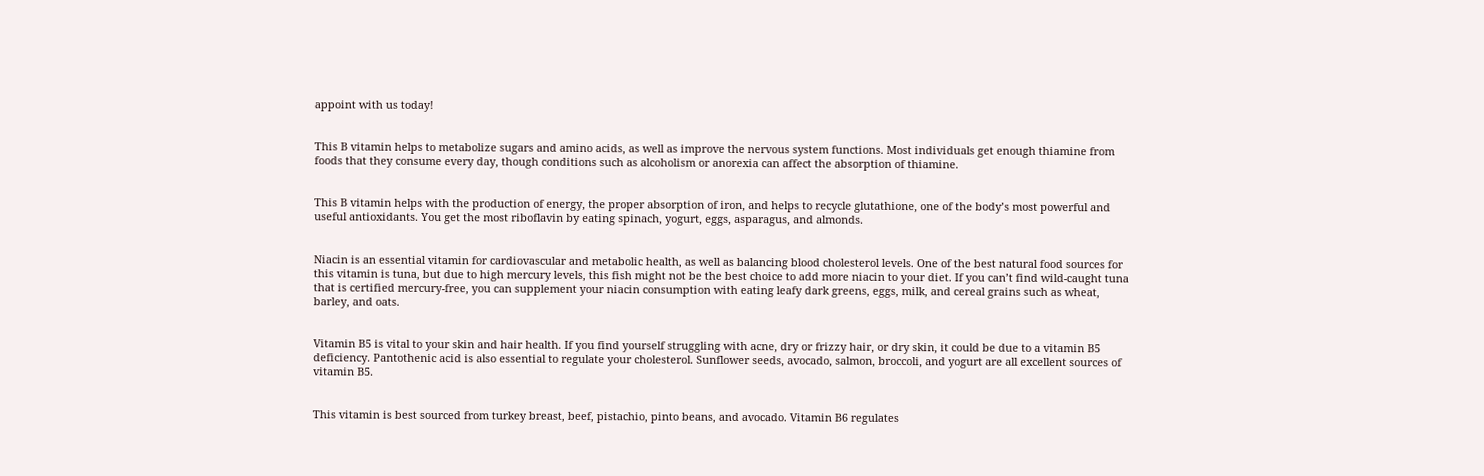appoint with us today!


This B vitamin helps to metabolize sugars and amino acids, as well as improve the nervous system functions. Most individuals get enough thiamine from foods that they consume every day, though conditions such as alcoholism or anorexia can affect the absorption of thiamine.


This B vitamin helps with the production of energy, the proper absorption of iron, and helps to recycle glutathione, one of the body’s most powerful and useful antioxidants. You get the most riboflavin by eating spinach, yogurt, eggs, asparagus, and almonds.


Niacin is an essential vitamin for cardiovascular and metabolic health, as well as balancing blood cholesterol levels. One of the best natural food sources for this vitamin is tuna, but due to high mercury levels, this fish might not be the best choice to add more niacin to your diet. If you can’t find wild-caught tuna that is certified mercury-free, you can supplement your niacin consumption with eating leafy dark greens, eggs, milk, and cereal grains such as wheat, barley, and oats.


Vitamin B5 is vital to your skin and hair health. If you find yourself struggling with acne, dry or frizzy hair, or dry skin, it could be due to a vitamin B5 deficiency. Pantothenic acid is also essential to regulate your cholesterol. Sunflower seeds, avocado, salmon, broccoli, and yogurt are all excellent sources of vitamin B5.


This vitamin is best sourced from turkey breast, beef, pistachio, pinto beans, and avocado. Vitamin B6 regulates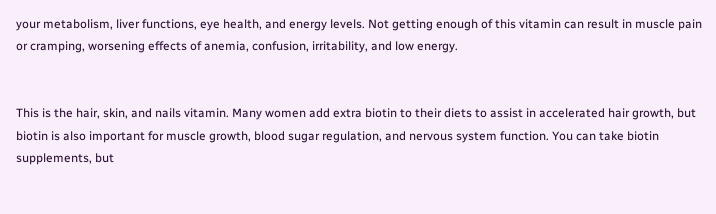your metabolism, liver functions, eye health, and energy levels. Not getting enough of this vitamin can result in muscle pain or cramping, worsening effects of anemia, confusion, irritability, and low energy.


This is the hair, skin, and nails vitamin. Many women add extra biotin to their diets to assist in accelerated hair growth, but biotin is also important for muscle growth, blood sugar regulation, and nervous system function. You can take biotin supplements, but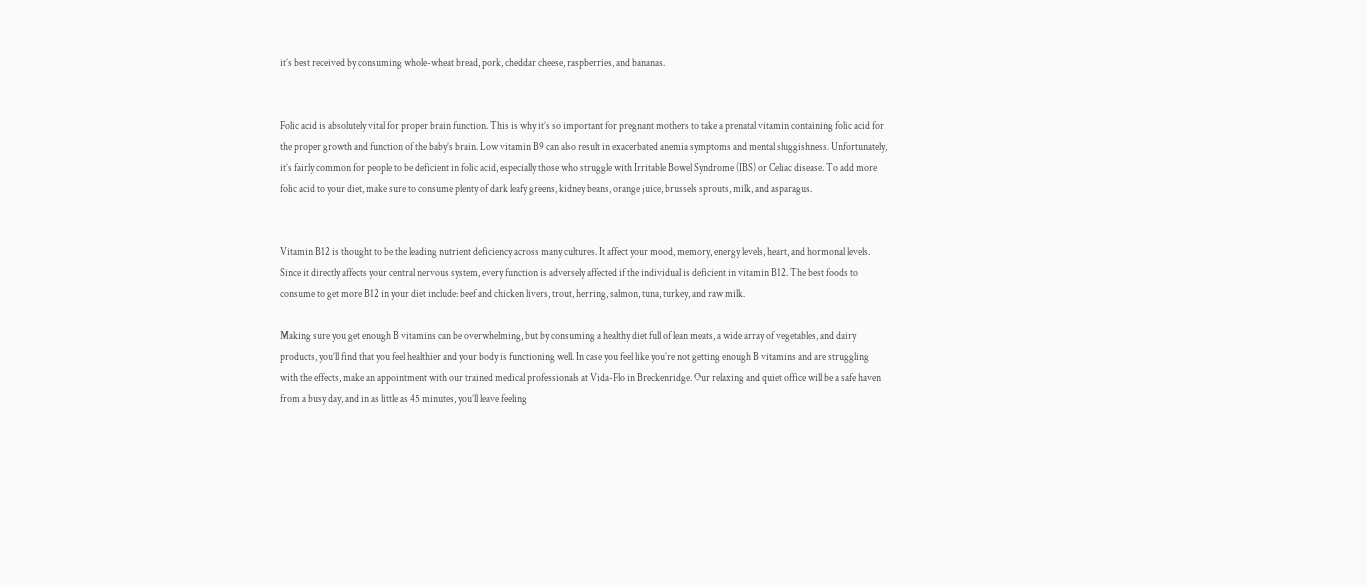it’s best received by consuming whole-wheat bread, pork, cheddar cheese, raspberries, and bananas.


Folic acid is absolutely vital for proper brain function. This is why it’s so important for pregnant mothers to take a prenatal vitamin containing folic acid for the proper growth and function of the baby’s brain. Low vitamin B9 can also result in exacerbated anemia symptoms and mental sluggishness. Unfortunately, it’s fairly common for people to be deficient in folic acid, especially those who struggle with Irritable Bowel Syndrome (IBS) or Celiac disease. To add more folic acid to your diet, make sure to consume plenty of dark leafy greens, kidney beans, orange juice, brussels sprouts, milk, and asparagus.


Vitamin B12 is thought to be the leading nutrient deficiency across many cultures. It affect your mood, memory, energy levels, heart, and hormonal levels. Since it directly affects your central nervous system, every function is adversely affected if the individual is deficient in vitamin B12. The best foods to consume to get more B12 in your diet include: beef and chicken livers, trout, herring, salmon, tuna, turkey, and raw milk.

Making sure you get enough B vitamins can be overwhelming, but by consuming a healthy diet full of lean meats, a wide array of vegetables, and dairy products, you’ll find that you feel healthier and your body is functioning well. In case you feel like you’re not getting enough B vitamins and are struggling with the effects, make an appointment with our trained medical professionals at Vida-Flo in Breckenridge. Our relaxing and quiet office will be a safe haven from a busy day, and in as little as 45 minutes, you’ll leave feeling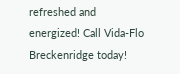refreshed and energized! Call Vida-Flo Breckenridge today!